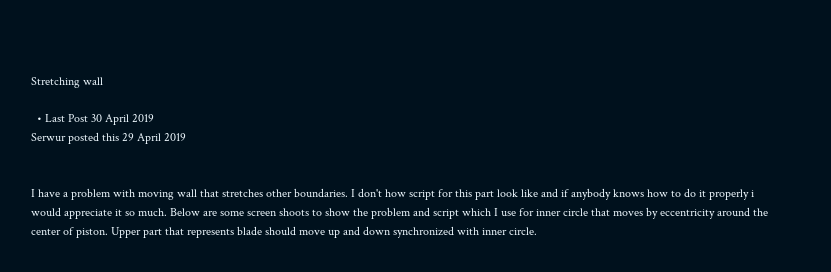Stretching wall

  • Last Post 30 April 2019
Serwur posted this 29 April 2019


I have a problem with moving wall that stretches other boundaries. I don't how script for this part look like and if anybody knows how to do it properly i would appreciate it so much. Below are some screen shoots to show the problem and script which I use for inner circle that moves by eccentricity around the center of piston. Upper part that represents blade should move up and down synchronized with inner circle.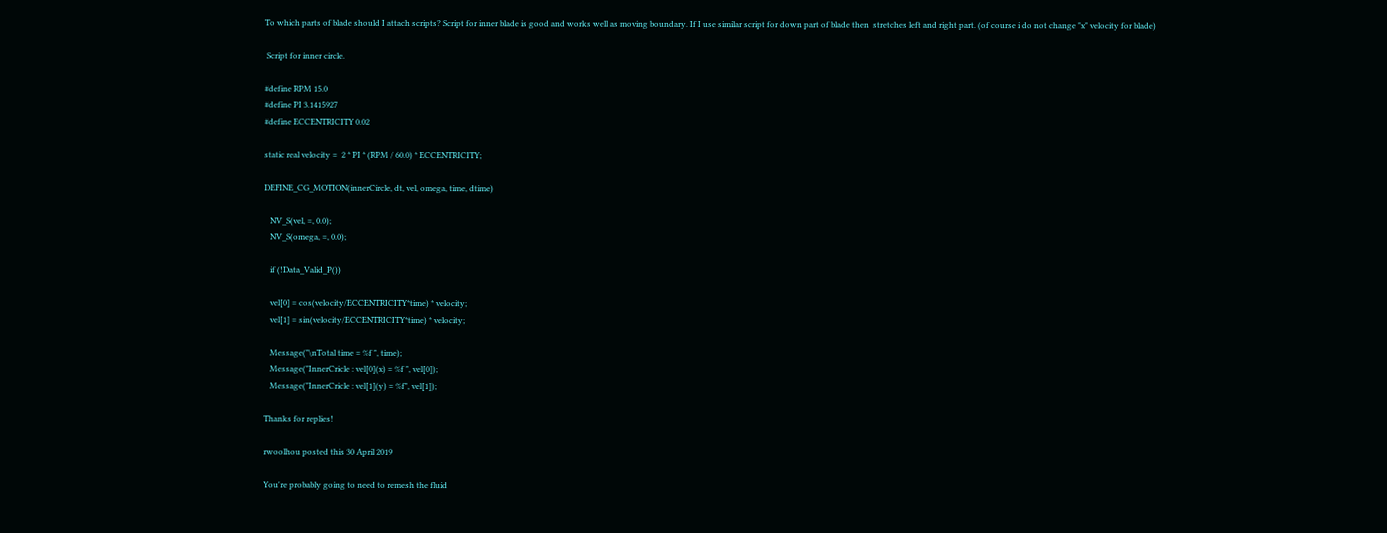To which parts of blade should I attach scripts? Script for inner blade is good and works well as moving boundary. If I use similar script for down part of blade then  stretches left and right part. (of course i do not change "x" velocity for blade)

 Script for inner circle.

#define RPM 15.0
#define PI 3.1415927
#define ECCENTRICITY 0.02

static real velocity =  2 * PI * (RPM / 60.0) * ECCENTRICITY;

DEFINE_CG_MOTION(innerCircle, dt, vel, omega, time, dtime)

   NV_S(vel, =, 0.0);
   NV_S(omega, =, 0.0);

   if (!Data_Valid_P())

   vel[0] = cos(velocity/ECCENTRICITY*time) * velocity;
   vel[1] = sin(velocity/ECCENTRICITY*time) * velocity;

   Message("\nTotal time = %f ", time);
   Message("InnerCricle : vel[0](x) = %f ", vel[0]);
   Message("InnerCricle : vel[1](y) = %f", vel[1]);

Thanks for replies!

rwoolhou posted this 30 April 2019

You're probably going to need to remesh the fluid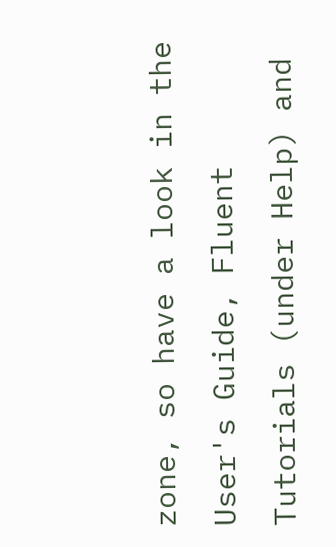zone, so have a look in the User's Guide, Fluent Tutorials (under Help) and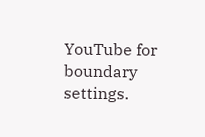YouTube for boundary settings.